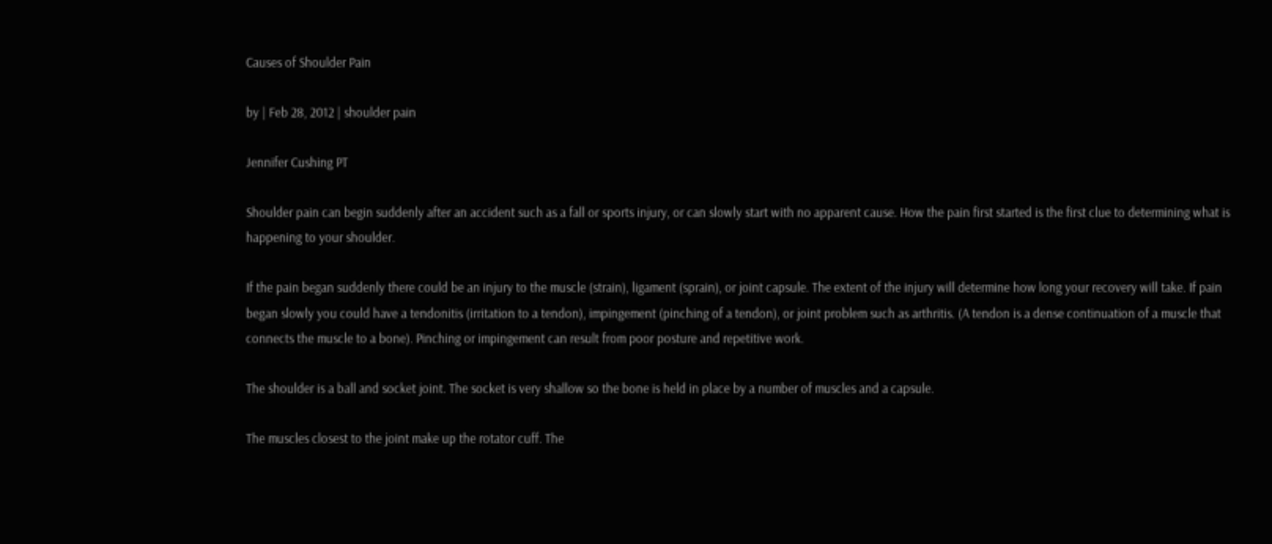Causes of Shoulder Pain

by | Feb 28, 2012 | shoulder pain

Jennifer Cushing PT

Shoulder pain can begin suddenly after an accident such as a fall or sports injury, or can slowly start with no apparent cause. How the pain first started is the first clue to determining what is happening to your shoulder.

If the pain began suddenly there could be an injury to the muscle (strain), ligament (sprain), or joint capsule. The extent of the injury will determine how long your recovery will take. If pain began slowly you could have a tendonitis (irritation to a tendon), impingement (pinching of a tendon), or joint problem such as arthritis. (A tendon is a dense continuation of a muscle that connects the muscle to a bone). Pinching or impingement can result from poor posture and repetitive work.

The shoulder is a ball and socket joint. The socket is very shallow so the bone is held in place by a number of muscles and a capsule.

The muscles closest to the joint make up the rotator cuff. The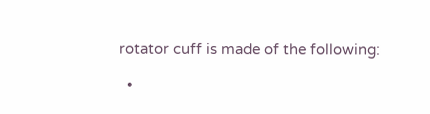rotator cuff is made of the following:

  •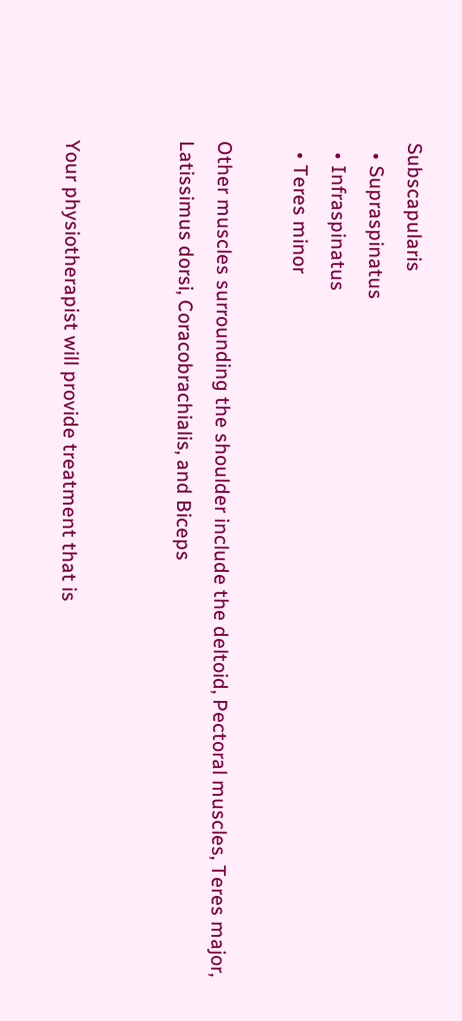Subscapularis
  • Supraspinatus
  • Infraspinatus
  • Teres minor

Other muscles surrounding the shoulder include the deltoid, Pectoral muscles, Teres major, Latissimus dorsi, Coracobrachialis, and Biceps


Your physiotherapist will provide treatment that is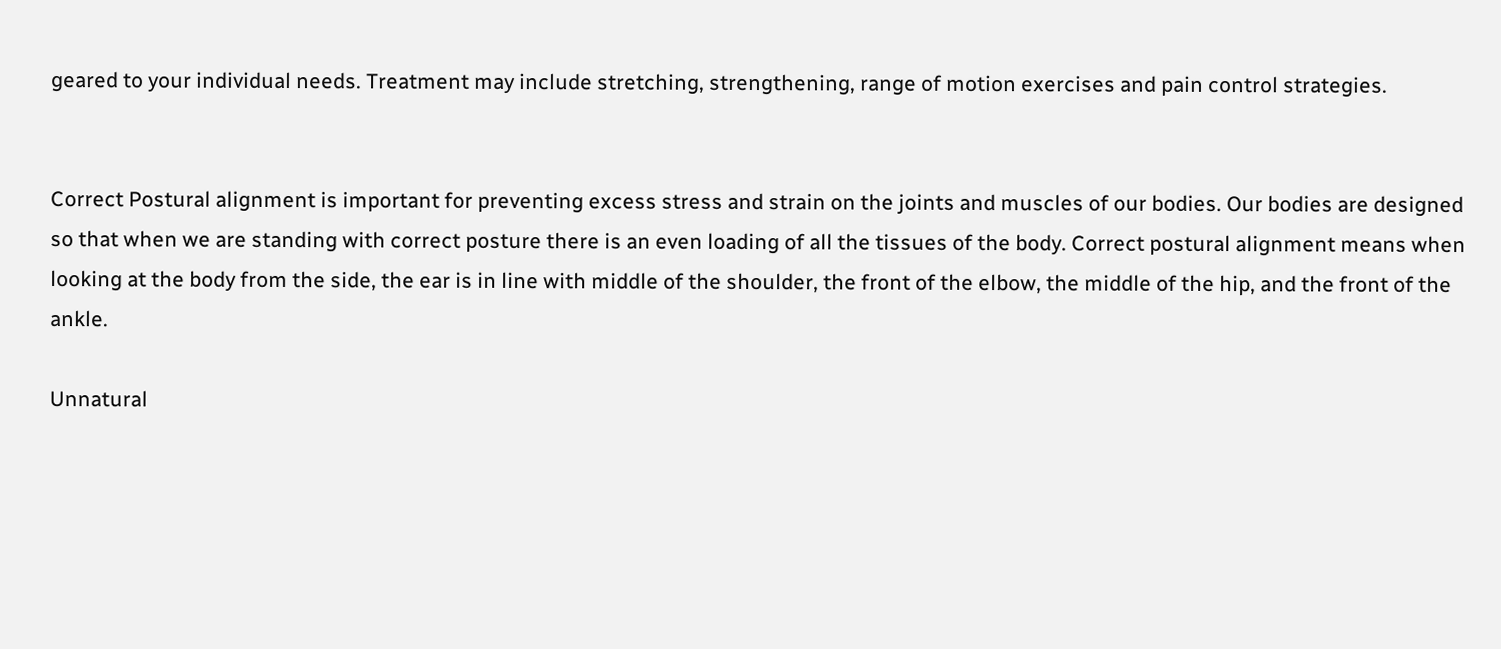geared to your individual needs. Treatment may include stretching, strengthening, range of motion exercises and pain control strategies.


Correct Postural alignment is important for preventing excess stress and strain on the joints and muscles of our bodies. Our bodies are designed so that when we are standing with correct posture there is an even loading of all the tissues of the body. Correct postural alignment means when looking at the body from the side, the ear is in line with middle of the shoulder, the front of the elbow, the middle of the hip, and the front of the ankle.

Unnatural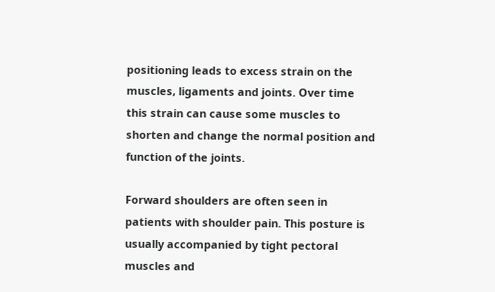positioning leads to excess strain on the muscles, ligaments and joints. Over time this strain can cause some muscles to shorten and change the normal position and function of the joints.

Forward shoulders are often seen in patients with shoulder pain. This posture is usually accompanied by tight pectoral muscles and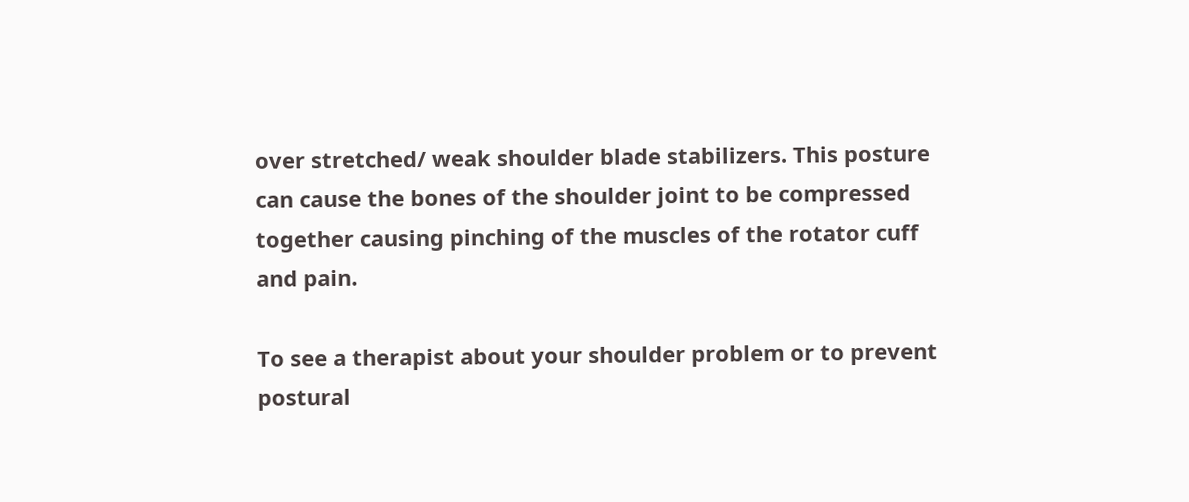over stretched/ weak shoulder blade stabilizers. This posture can cause the bones of the shoulder joint to be compressed together causing pinching of the muscles of the rotator cuff and pain.

To see a therapist about your shoulder problem or to prevent postural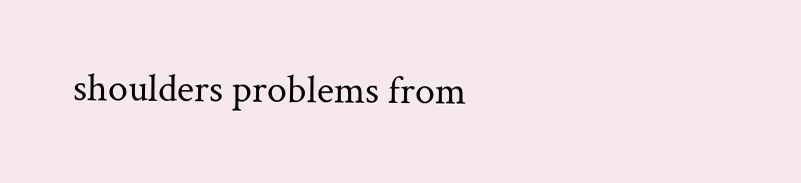shoulders problems from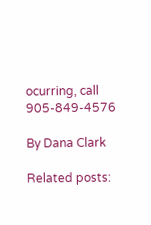ocurring, call 905-849-4576

By Dana Clark

Related posts: